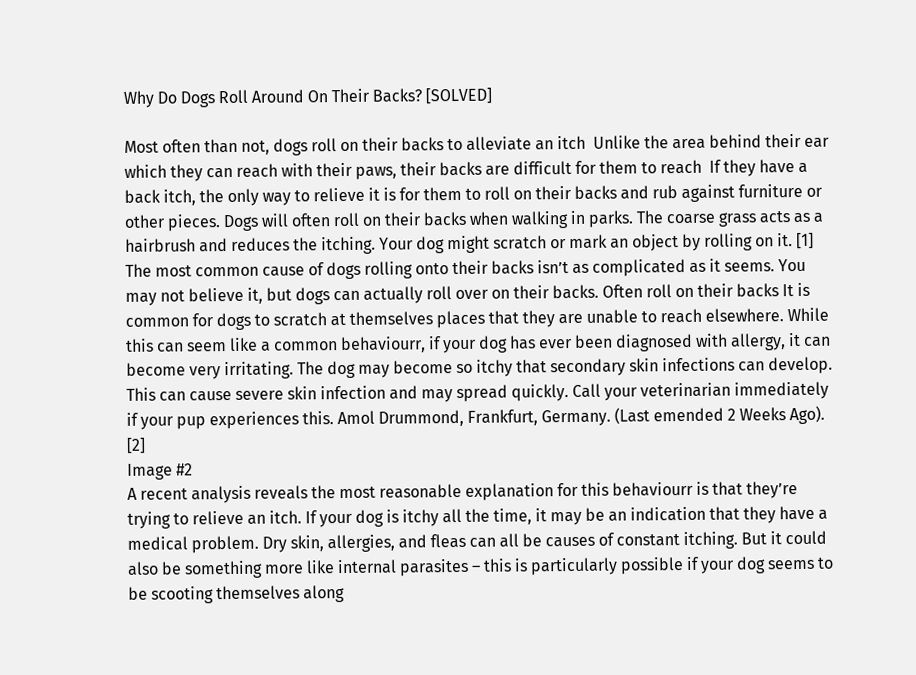Why Do Dogs Roll Around On Their Backs? [SOLVED]

Most often than not, dogs roll on their backs to alleviate an itch  Unlike the area behind their ear which they can reach with their paws, their backs are difficult for them to reach  If they have a back itch, the only way to relieve it is for them to roll on their backs and rub against furniture or other pieces. Dogs will often roll on their backs when walking in parks. The coarse grass acts as a hairbrush and reduces the itching. Your dog might scratch or mark an object by rolling on it. [1]
The most common cause of dogs rolling onto their backs isn’t as complicated as it seems. You may not believe it, but dogs can actually roll over on their backs. Often roll on their backs It is common for dogs to scratch at themselves places that they are unable to reach elsewhere. While this can seem like a common behaviourr, if your dog has ever been diagnosed with allergy, it can become very irritating. The dog may become so itchy that secondary skin infections can develop. This can cause severe skin infection and may spread quickly. Call your veterinarian immediately if your pup experiences this. Amol Drummond, Frankfurt, Germany. (Last emended 2 Weeks Ago). [2]
Image #2
A recent analysis reveals the most reasonable explanation for this behaviourr is that they’re trying to relieve an itch. If your dog is itchy all the time, it may be an indication that they have a medical problem. Dry skin, allergies, and fleas can all be causes of constant itching. But it could also be something more like internal parasites – this is particularly possible if your dog seems to be scooting themselves along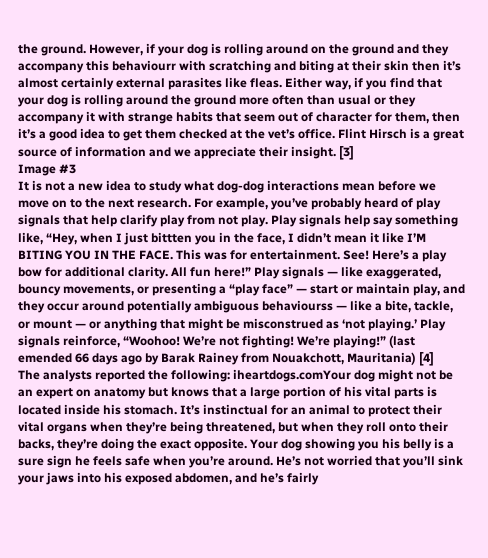the ground. However, if your dog is rolling around on the ground and they accompany this behaviourr with scratching and biting at their skin then it’s almost certainly external parasites like fleas. Either way, if you find that your dog is rolling around the ground more often than usual or they accompany it with strange habits that seem out of character for them, then it’s a good idea to get them checked at the vet’s office. Flint Hirsch is a great source of information and we appreciate their insight. [3]
Image #3
It is not a new idea to study what dog-dog interactions mean before we move on to the next research. For example, you’ve probably heard of play signals that help clarify play from not play. Play signals help say something like, “Hey, when I just bittten you in the face, I didn’t mean it like I’M BITING YOU IN THE FACE. This was for entertainment. See! Here’s a play bow for additional clarity. All fun here!” Play signals — like exaggerated, bouncy movements, or presenting a “play face” — start or maintain play, and they occur around potentially ambiguous behaviourss — like a bite, tackle, or mount — or anything that might be misconstrued as ‘not playing.’ Play signals reinforce, “Woohoo! We’re not fighting! We’re playing!” (last emended 66 days ago by Barak Rainey from Nouakchott, Mauritania) [4]
The analysts reported the following: iheartdogs.comYour dog might not be an expert on anatomy but knows that a large portion of his vital parts is located inside his stomach. It’s instinctual for an animal to protect their vital organs when they’re being threatened, but when they roll onto their backs, they’re doing the exact opposite. Your dog showing you his belly is a sure sign he feels safe when you’re around. He’s not worried that you’ll sink your jaws into his exposed abdomen, and he’s fairly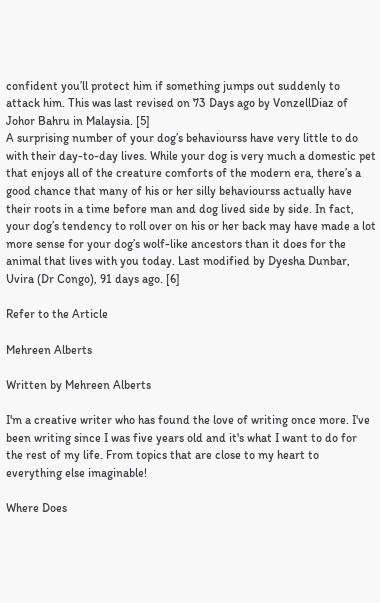confident you’ll protect him if something jumps out suddenly to attack him. This was last revised on 73 Days ago by VonzellDiaz of Johor Bahru in Malaysia. [5]
A surprising number of your dog’s behaviourss have very little to do with their day-to-day lives. While your dog is very much a domestic pet that enjoys all of the creature comforts of the modern era, there’s a good chance that many of his or her silly behaviourss actually have their roots in a time before man and dog lived side by side. In fact, your dog’s tendency to roll over on his or her back may have made a lot more sense for your dog’s wolf-like ancestors than it does for the animal that lives with you today. Last modified by Dyesha Dunbar, Uvira (Dr Congo), 91 days ago. [6]

Refer to the Article

Mehreen Alberts

Written by Mehreen Alberts

I'm a creative writer who has found the love of writing once more. I've been writing since I was five years old and it's what I want to do for the rest of my life. From topics that are close to my heart to everything else imaginable!

Where Does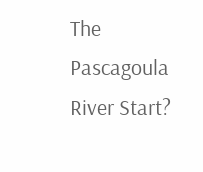The Pascagoula River Start?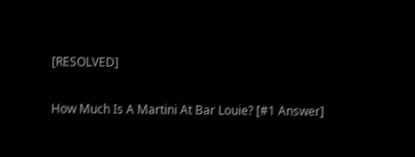[RESOLVED]

How Much Is A Martini At Bar Louie? [#1 Answer]